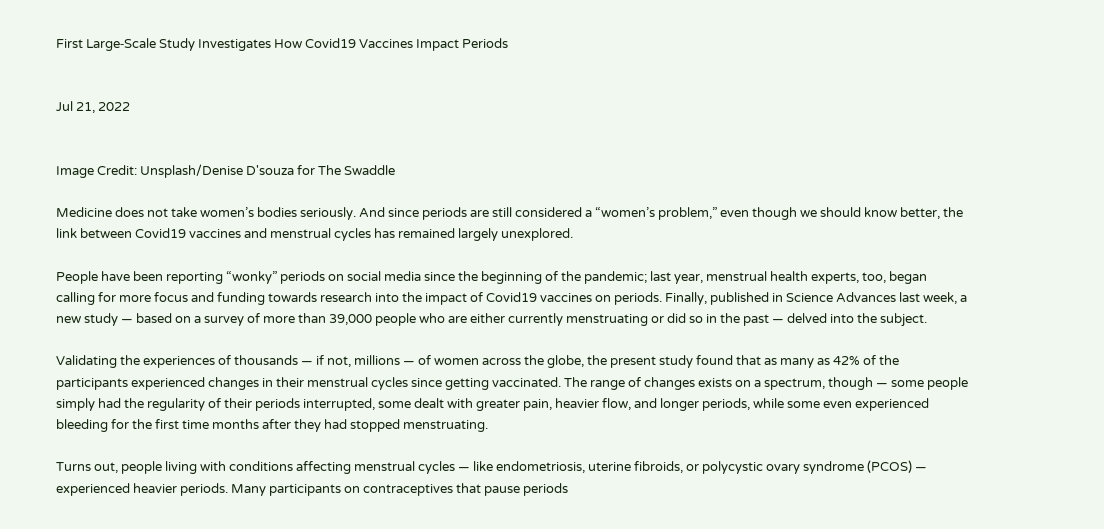First Large‑Scale Study Investigates How Covid19 Vaccines Impact Periods


Jul 21, 2022


Image Credit: Unsplash/Denise D'souza for The Swaddle

Medicine does not take women’s bodies seriously. And since periods are still considered a “women’s problem,” even though we should know better, the link between Covid19 vaccines and menstrual cycles has remained largely unexplored.

People have been reporting “wonky” periods on social media since the beginning of the pandemic; last year, menstrual health experts, too, began calling for more focus and funding towards research into the impact of Covid19 vaccines on periods. Finally, published in Science Advances last week, a new study — based on a survey of more than 39,000 people who are either currently menstruating or did so in the past — delved into the subject.

Validating the experiences of thousands — if not, millions — of women across the globe, the present study found that as many as 42% of the participants experienced changes in their menstrual cycles since getting vaccinated. The range of changes exists on a spectrum, though — some people simply had the regularity of their periods interrupted, some dealt with greater pain, heavier flow, and longer periods, while some even experienced bleeding for the first time months after they had stopped menstruating.

Turns out, people living with conditions affecting menstrual cycles — like endometriosis, uterine fibroids, or polycystic ovary syndrome (PCOS) — experienced heavier periods. Many participants on contraceptives that pause periods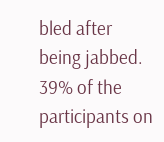bled after being jabbed. 39% of the participants on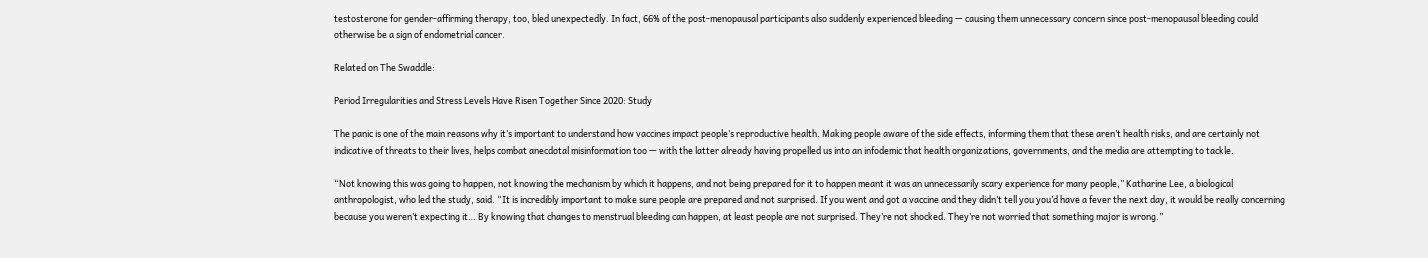testosterone for gender-affirming therapy, too, bled unexpectedly. In fact, 66% of the post-menopausal participants also suddenly experienced bleeding — causing them unnecessary concern since post-menopausal bleeding could otherwise be a sign of endometrial cancer.

Related on The Swaddle:

Period Irregularities and Stress Levels Have Risen Together Since 2020: Study

The panic is one of the main reasons why it’s important to understand how vaccines impact people’s reproductive health. Making people aware of the side effects, informing them that these aren’t health risks, and are certainly not indicative of threats to their lives, helps combat anecdotal misinformation too — with the latter already having propelled us into an infodemic that health organizations, governments, and the media are attempting to tackle.

“Not knowing this was going to happen, not knowing the mechanism by which it happens, and not being prepared for it to happen meant it was an unnecessarily scary experience for many people,” Katharine Lee, a biological anthropologist, who led the study, said. “It is incredibly important to make sure people are prepared and not surprised. If you went and got a vaccine and they didn’t tell you you’d have a fever the next day, it would be really concerning because you weren’t expecting it… By knowing that changes to menstrual bleeding can happen, at least people are not surprised. They’re not shocked. They’re not worried that something major is wrong.”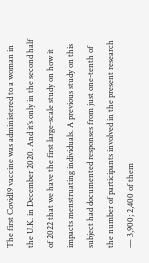The first Covid19 vaccine was administered to a woman in the U.K. in December 2020. And it’s only in the second half of 2022 that we have the first large-scale study on how it impacts menstruating individuals. A previous study on this subject had documented responses from just one-tenth of the number of participants involved in the present research — 3,900; 2,400 of them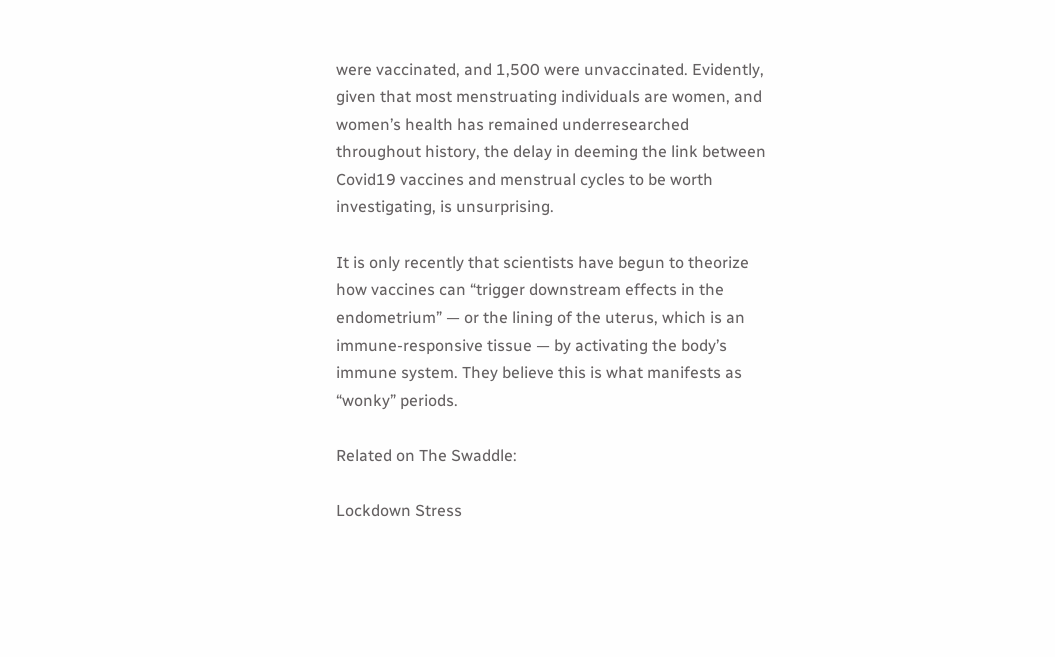were vaccinated, and 1,500 were unvaccinated. Evidently, given that most menstruating individuals are women, and women’s health has remained underresearched throughout history, the delay in deeming the link between Covid19 vaccines and menstrual cycles to be worth investigating, is unsurprising.

It is only recently that scientists have begun to theorize how vaccines can “trigger downstream effects in the endometrium” — or the lining of the uterus, which is an immune-responsive tissue — by activating the body’s immune system. They believe this is what manifests as “wonky” periods.

Related on The Swaddle:

Lockdown Stress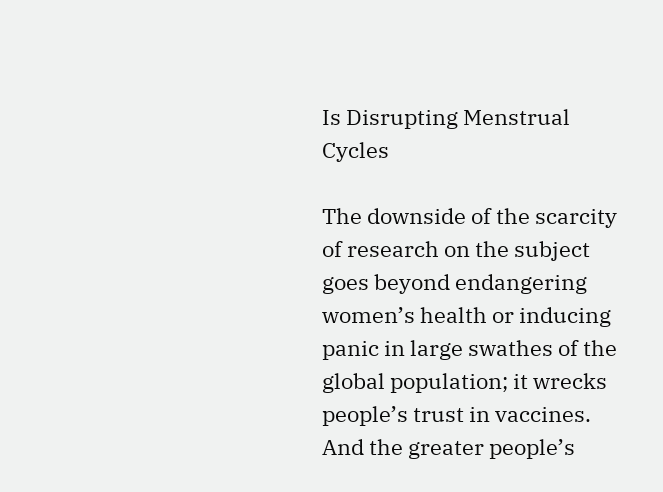Is Disrupting Menstrual Cycles

The downside of the scarcity of research on the subject goes beyond endangering women’s health or inducing panic in large swathes of the global population; it wrecks people’s trust in vaccines. And the greater people’s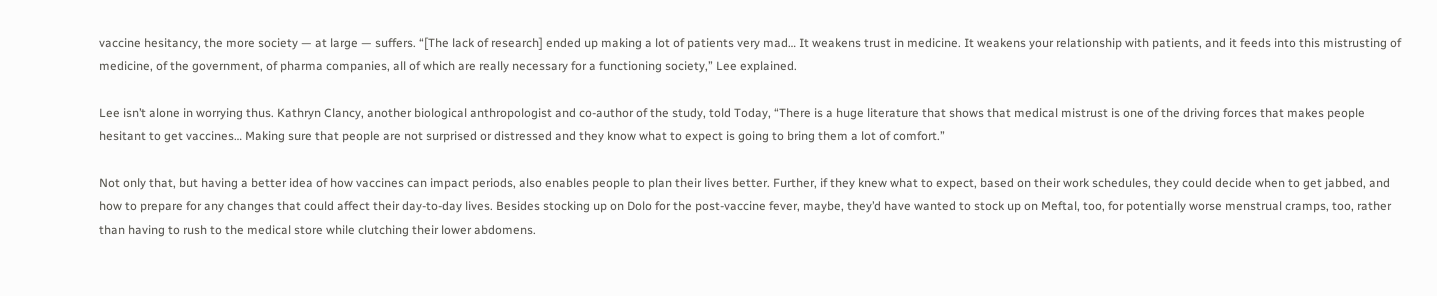vaccine hesitancy, the more society — at large — suffers. “[The lack of research] ended up making a lot of patients very mad… It weakens trust in medicine. It weakens your relationship with patients, and it feeds into this mistrusting of medicine, of the government, of pharma companies, all of which are really necessary for a functioning society,” Lee explained.

Lee isn’t alone in worrying thus. Kathryn Clancy, another biological anthropologist and co-author of the study, told Today, “There is a huge literature that shows that medical mistrust is one of the driving forces that makes people hesitant to get vaccines… Making sure that people are not surprised or distressed and they know what to expect is going to bring them a lot of comfort.”

Not only that, but having a better idea of how vaccines can impact periods, also enables people to plan their lives better. Further, if they knew what to expect, based on their work schedules, they could decide when to get jabbed, and how to prepare for any changes that could affect their day-to-day lives. Besides stocking up on Dolo for the post-vaccine fever, maybe, they’d have wanted to stock up on Meftal, too, for potentially worse menstrual cramps, too, rather than having to rush to the medical store while clutching their lower abdomens.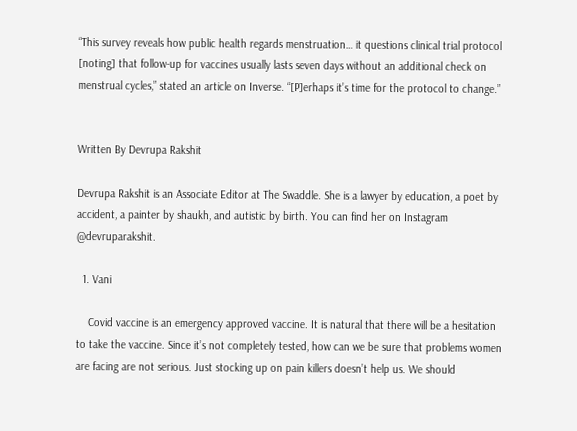“This survey reveals how public health regards menstruation… it questions clinical trial protocol [noting] that follow-up for vaccines usually lasts seven days without an additional check on menstrual cycles,” stated an article on Inverse. “[P]erhaps it’s time for the protocol to change.”


Written By Devrupa Rakshit

Devrupa Rakshit is an Associate Editor at The Swaddle. She is a lawyer by education, a poet by accident, a painter by shaukh, and autistic by birth. You can find her on Instagram @devruparakshit.

  1. Vani

    Covid vaccine is an emergency approved vaccine. It is natural that there will be a hesitation to take the vaccine. Since it’s not completely tested, how can we be sure that problems women are facing are not serious. Just stocking up on pain killers doesn’t help us. We should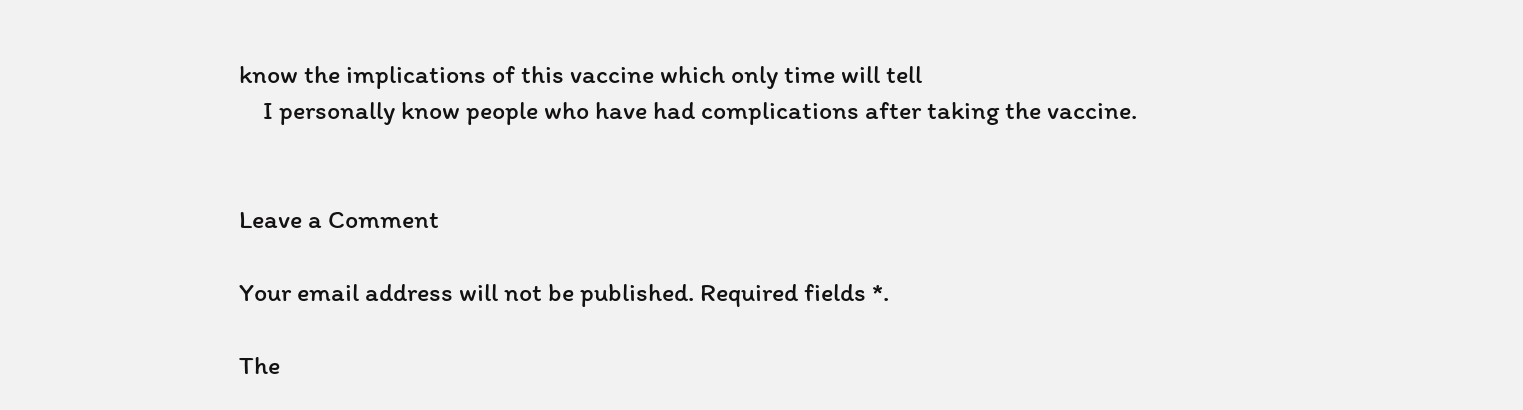know the implications of this vaccine which only time will tell
    I personally know people who have had complications after taking the vaccine.


Leave a Comment

Your email address will not be published. Required fields *.

The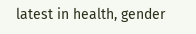latest in health, gender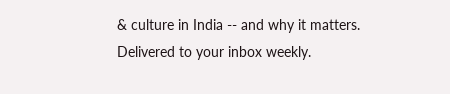& culture in India -- and why it matters. Delivered to your inbox weekly.